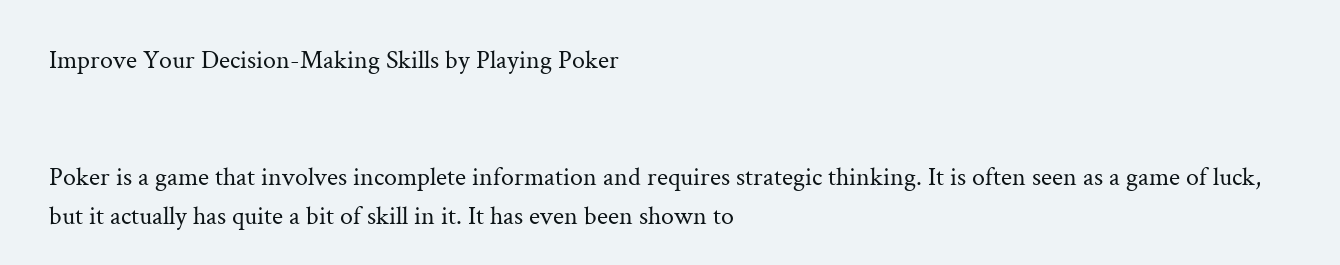Improve Your Decision-Making Skills by Playing Poker


Poker is a game that involves incomplete information and requires strategic thinking. It is often seen as a game of luck, but it actually has quite a bit of skill in it. It has even been shown to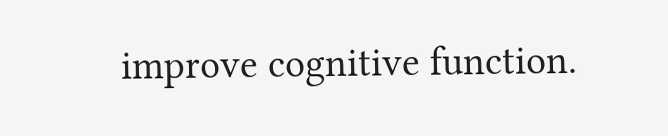improve cognitive function.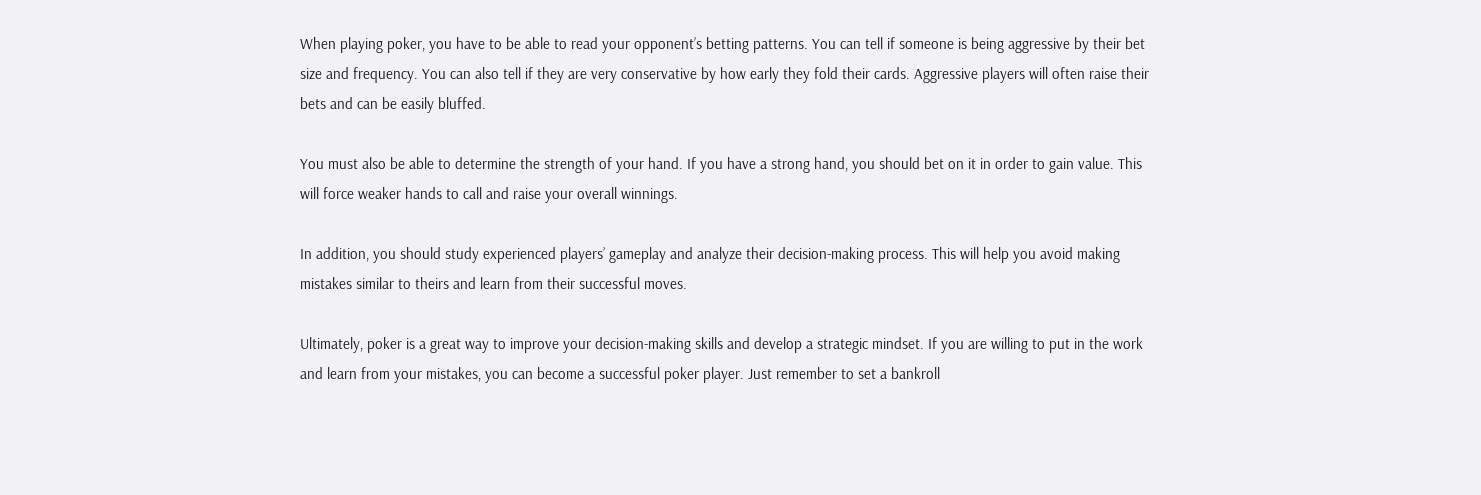When playing poker, you have to be able to read your opponent’s betting patterns. You can tell if someone is being aggressive by their bet size and frequency. You can also tell if they are very conservative by how early they fold their cards. Aggressive players will often raise their bets and can be easily bluffed.

You must also be able to determine the strength of your hand. If you have a strong hand, you should bet on it in order to gain value. This will force weaker hands to call and raise your overall winnings.

In addition, you should study experienced players’ gameplay and analyze their decision-making process. This will help you avoid making mistakes similar to theirs and learn from their successful moves.

Ultimately, poker is a great way to improve your decision-making skills and develop a strategic mindset. If you are willing to put in the work and learn from your mistakes, you can become a successful poker player. Just remember to set a bankroll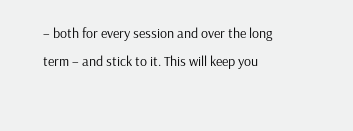– both for every session and over the long term – and stick to it. This will keep you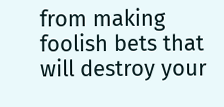from making foolish bets that will destroy your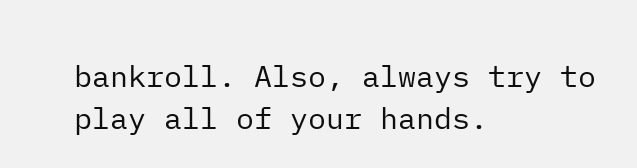bankroll. Also, always try to play all of your hands.